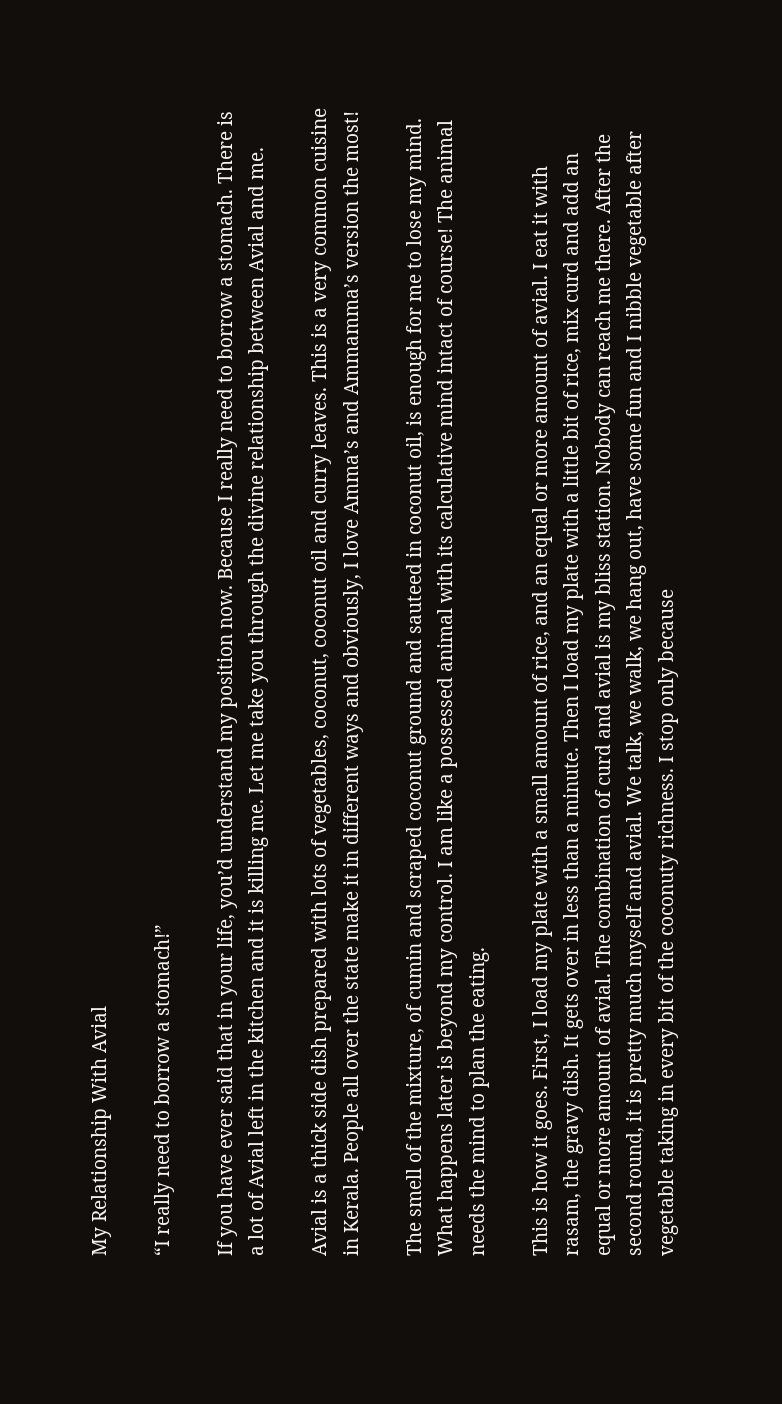My Relationship With Avial

“I really need to borrow a stomach!”

If you have ever said that in your life, you’d understand my position now. Because I really need to borrow a stomach. There is a lot of Avial left in the kitchen and it is killing me. Let me take you through the divine relationship between Avial and me.

Avial is a thick side dish prepared with lots of vegetables, coconut, coconut oil and curry leaves. This is a very common cuisine in Kerala. People all over the state make it in different ways and obviously, I love Amma’s and Ammamma’s version the most!

The smell of the mixture, of cumin and scraped coconut ground and sauteed in coconut oil, is enough for me to lose my mind. What happens later is beyond my control. I am like a possessed animal with its calculative mind intact of course! The animal needs the mind to plan the eating.

This is how it goes. First, I load my plate with a small amount of rice, and an equal or more amount of avial. I eat it with rasam, the gravy dish. It gets over in less than a minute. Then I load my plate with a little bit of rice, mix curd and add an equal or more amount of avial. The combination of curd and avial is my bliss station. Nobody can reach me there. After the second round, it is pretty much myself and avial. We talk, we walk, we hang out, have some fun and I nibble vegetable after vegetable taking in every bit of the coconuty richness. I stop only because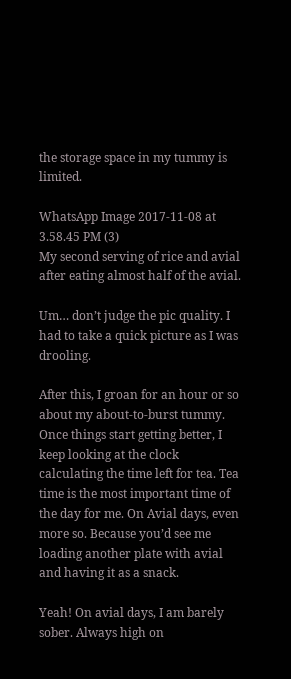the storage space in my tummy is limited.

WhatsApp Image 2017-11-08 at 3.58.45 PM (3)
My second serving of rice and avial after eating almost half of the avial.

Um… don’t judge the pic quality. I had to take a quick picture as I was drooling.

After this, I groan for an hour or so about my about-to-burst tummy. Once things start getting better, I keep looking at the clock calculating the time left for tea. Tea time is the most important time of the day for me. On Avial days, even more so. Because you’d see me loading another plate with avial and having it as a snack.

Yeah! On avial days, I am barely sober. Always high on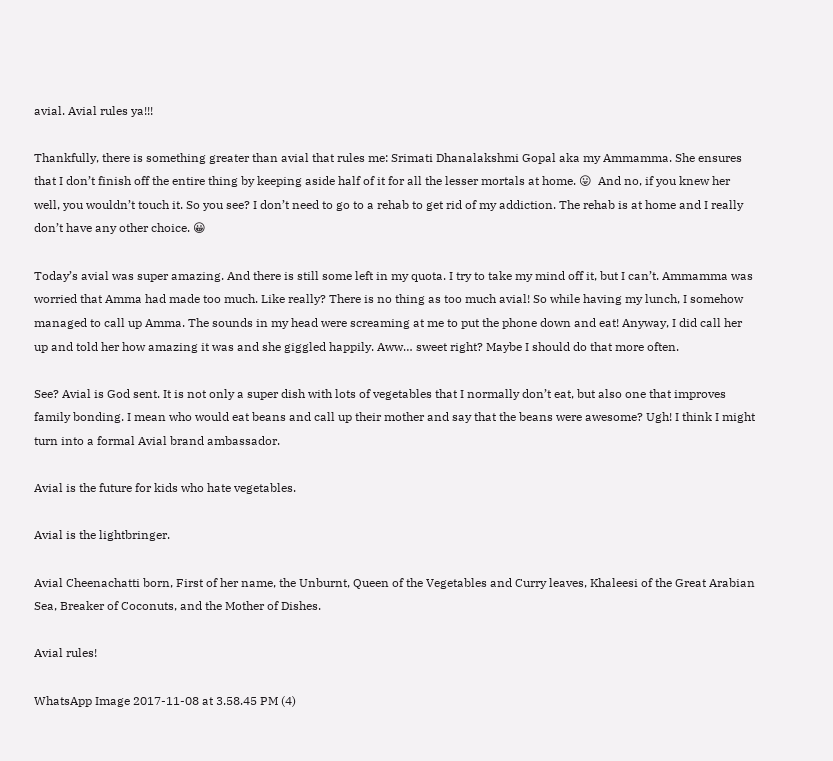avial. Avial rules ya!!!

Thankfully, there is something greater than avial that rules me: Srimati Dhanalakshmi Gopal aka my Ammamma. She ensures that I don’t finish off the entire thing by keeping aside half of it for all the lesser mortals at home. 😛  And no, if you knew her well, you wouldn’t touch it. So you see? I don’t need to go to a rehab to get rid of my addiction. The rehab is at home and I really don’t have any other choice. 😀

Today’s avial was super amazing. And there is still some left in my quota. I try to take my mind off it, but I can’t. Ammamma was worried that Amma had made too much. Like really? There is no thing as too much avial! So while having my lunch, I somehow managed to call up Amma. The sounds in my head were screaming at me to put the phone down and eat! Anyway, I did call her up and told her how amazing it was and she giggled happily. Aww… sweet right? Maybe I should do that more often.

See? Avial is God sent. It is not only a super dish with lots of vegetables that I normally don’t eat, but also one that improves family bonding. I mean who would eat beans and call up their mother and say that the beans were awesome? Ugh! I think I might turn into a formal Avial brand ambassador.

Avial is the future for kids who hate vegetables.

Avial is the lightbringer.

Avial Cheenachatti born, First of her name, the Unburnt, Queen of the Vegetables and Curry leaves, Khaleesi of the Great Arabian Sea, Breaker of Coconuts, and the Mother of Dishes.

Avial rules!

WhatsApp Image 2017-11-08 at 3.58.45 PM (4)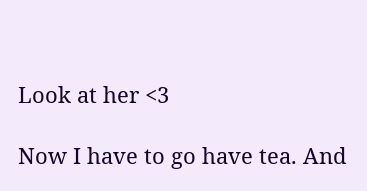Look at her <3

Now I have to go have tea. And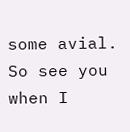some avial. So see you when I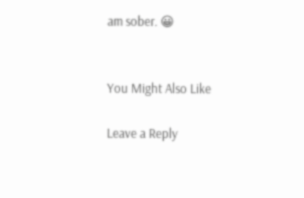am sober. 😀


You Might Also Like

Leave a Reply